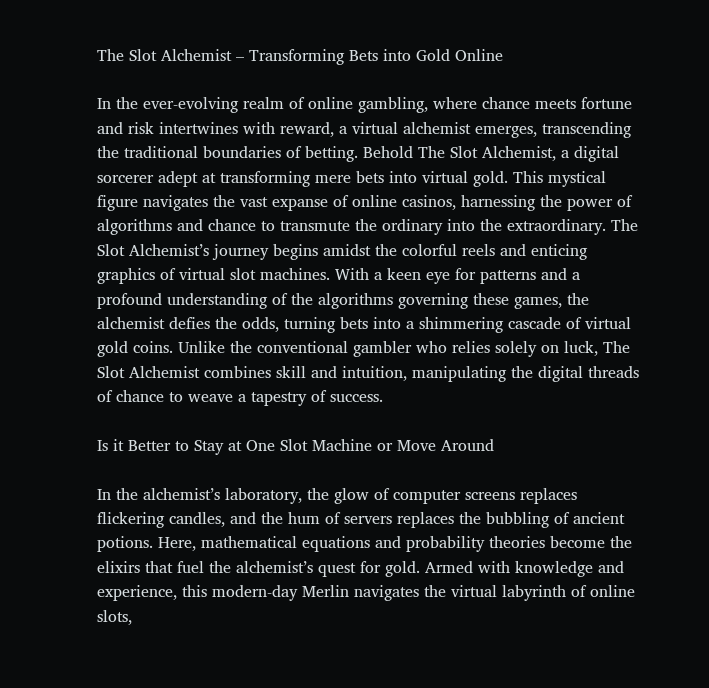The Slot Alchemist – Transforming Bets into Gold Online

In the ever-evolving realm of online gambling, where chance meets fortune and risk intertwines with reward, a virtual alchemist emerges, transcending the traditional boundaries of betting. Behold The Slot Alchemist, a digital sorcerer adept at transforming mere bets into virtual gold. This mystical figure navigates the vast expanse of online casinos, harnessing the power of algorithms and chance to transmute the ordinary into the extraordinary. The Slot Alchemist’s journey begins amidst the colorful reels and enticing graphics of virtual slot machines. With a keen eye for patterns and a profound understanding of the algorithms governing these games, the alchemist defies the odds, turning bets into a shimmering cascade of virtual gold coins. Unlike the conventional gambler who relies solely on luck, The Slot Alchemist combines skill and intuition, manipulating the digital threads of chance to weave a tapestry of success.

Is it Better to Stay at One Slot Machine or Move Around

In the alchemist’s laboratory, the glow of computer screens replaces flickering candles, and the hum of servers replaces the bubbling of ancient potions. Here, mathematical equations and probability theories become the elixirs that fuel the alchemist’s quest for gold. Armed with knowledge and experience, this modern-day Merlin navigates the virtual labyrinth of online slots,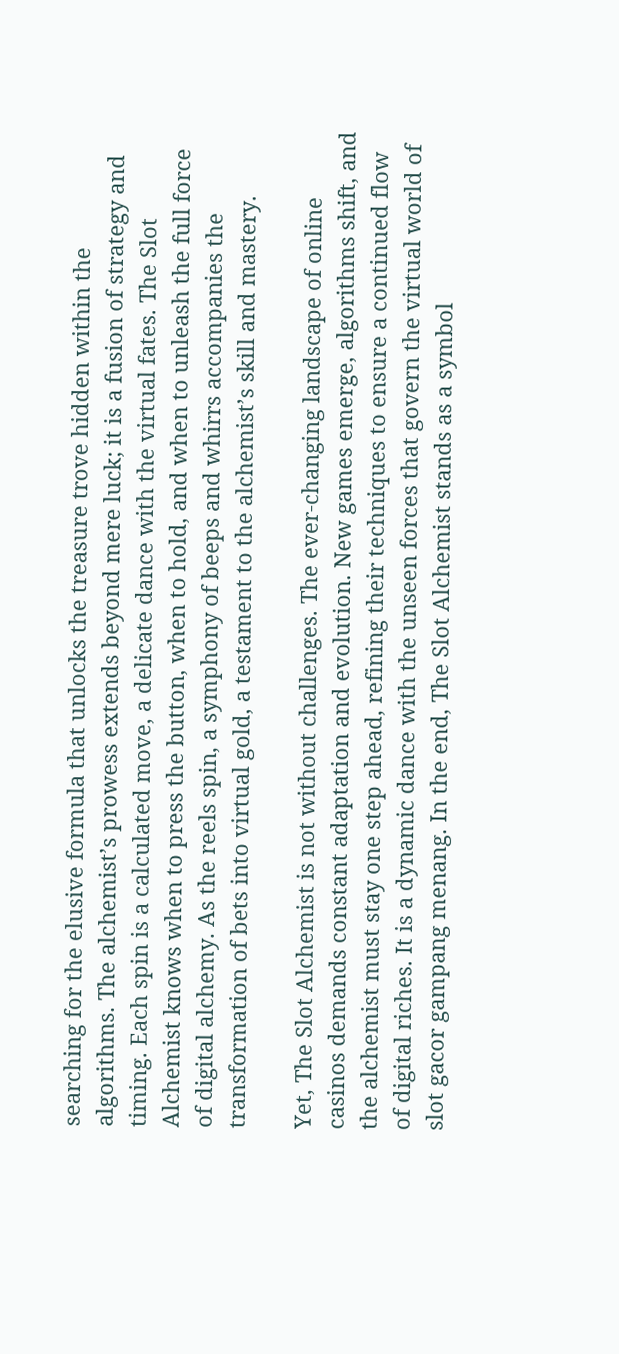searching for the elusive formula that unlocks the treasure trove hidden within the algorithms. The alchemist’s prowess extends beyond mere luck; it is a fusion of strategy and timing. Each spin is a calculated move, a delicate dance with the virtual fates. The Slot Alchemist knows when to press the button, when to hold, and when to unleash the full force of digital alchemy. As the reels spin, a symphony of beeps and whirrs accompanies the transformation of bets into virtual gold, a testament to the alchemist’s skill and mastery.

Yet, The Slot Alchemist is not without challenges. The ever-changing landscape of online casinos demands constant adaptation and evolution. New games emerge, algorithms shift, and the alchemist must stay one step ahead, refining their techniques to ensure a continued flow of digital riches. It is a dynamic dance with the unseen forces that govern the virtual world of slot gacor gampang menang. In the end, The Slot Alchemist stands as a symbol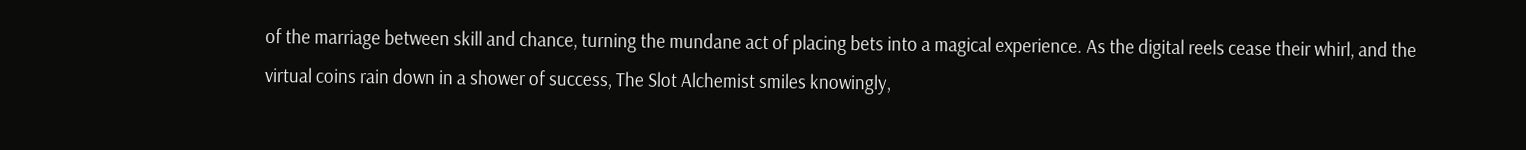of the marriage between skill and chance, turning the mundane act of placing bets into a magical experience. As the digital reels cease their whirl, and the virtual coins rain down in a shower of success, The Slot Alchemist smiles knowingly,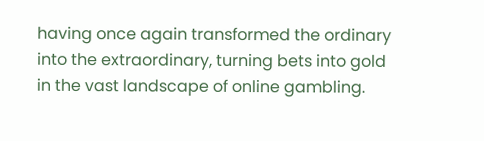having once again transformed the ordinary into the extraordinary, turning bets into gold in the vast landscape of online gambling.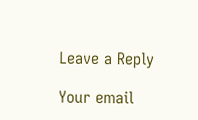Leave a Reply

Your email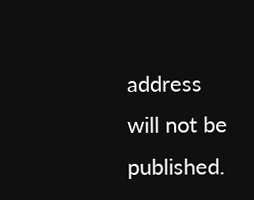address will not be published.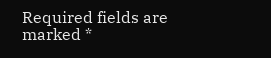Required fields are marked *